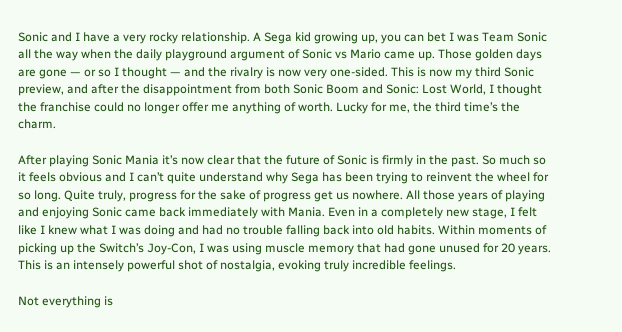Sonic and I have a very rocky relationship. A Sega kid growing up, you can bet I was Team Sonic all the way when the daily playground argument of Sonic vs Mario came up. Those golden days are gone — or so I thought — and the rivalry is now very one-sided. This is now my third Sonic preview, and after the disappointment from both Sonic Boom and Sonic: Lost World, I thought the franchise could no longer offer me anything of worth. Lucky for me, the third time’s the charm.

After playing Sonic Mania it’s now clear that the future of Sonic is firmly in the past. So much so it feels obvious and I can’t quite understand why Sega has been trying to reinvent the wheel for so long. Quite truly, progress for the sake of progress get us nowhere. All those years of playing and enjoying Sonic came back immediately with Mania. Even in a completely new stage, I felt like I knew what I was doing and had no trouble falling back into old habits. Within moments of picking up the Switch’s Joy-Con, I was using muscle memory that had gone unused for 20 years. This is an intensely powerful shot of nostalgia, evoking truly incredible feelings.

Not everything is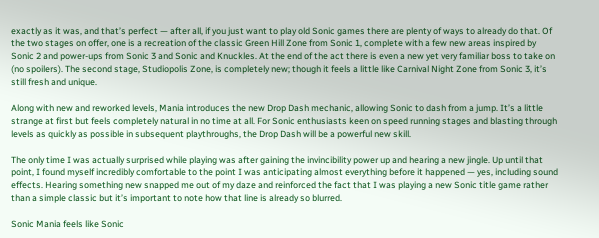exactly as it was, and that’s perfect — after all, if you just want to play old Sonic games there are plenty of ways to already do that. Of the two stages on offer, one is a recreation of the classic Green Hill Zone from Sonic 1, complete with a few new areas inspired by Sonic 2 and power-ups from Sonic 3 and Sonic and Knuckles. At the end of the act there is even a new yet very familiar boss to take on (no spoilers). The second stage, Studiopolis Zone, is completely new; though it feels a little like Carnival Night Zone from Sonic 3, it’s still fresh and unique.

Along with new and reworked levels, Mania introduces the new Drop Dash mechanic, allowing Sonic to dash from a jump. It’s a little strange at first but feels completely natural in no time at all. For Sonic enthusiasts keen on speed running stages and blasting through levels as quickly as possible in subsequent playthroughs, the Drop Dash will be a powerful new skill.

The only time I was actually surprised while playing was after gaining the invincibility power up and hearing a new jingle. Up until that point, I found myself incredibly comfortable to the point I was anticipating almost everything before it happened — yes, including sound effects. Hearing something new snapped me out of my daze and reinforced the fact that I was playing a new Sonic title game rather than a simple classic but it’s important to note how that line is already so blurred.

Sonic Mania feels like Sonic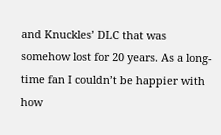and Knuckles’ DLC that was somehow lost for 20 years. As a long-time fan I couldn’t be happier with how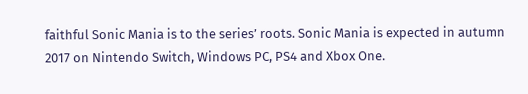faithful Sonic Mania is to the series’ roots. Sonic Mania is expected in autumn 2017 on Nintendo Switch, Windows PC, PS4 and Xbox One.